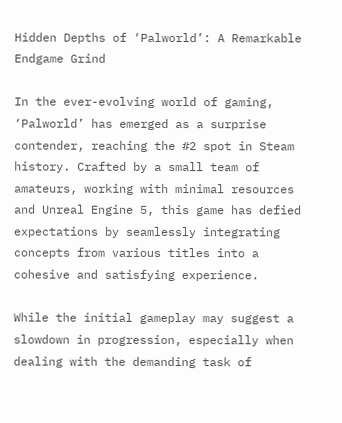Hidden Depths of ‘Palworld’: A Remarkable Endgame Grind

In the ever-evolving world of gaming, ‘Palworld’ has emerged as a surprise contender, reaching the #2 spot in Steam history. Crafted by a small team of amateurs, working with minimal resources and Unreal Engine 5, this game has defied expectations by seamlessly integrating concepts from various titles into a cohesive and satisfying experience.

While the initial gameplay may suggest a slowdown in progression, especially when dealing with the demanding task of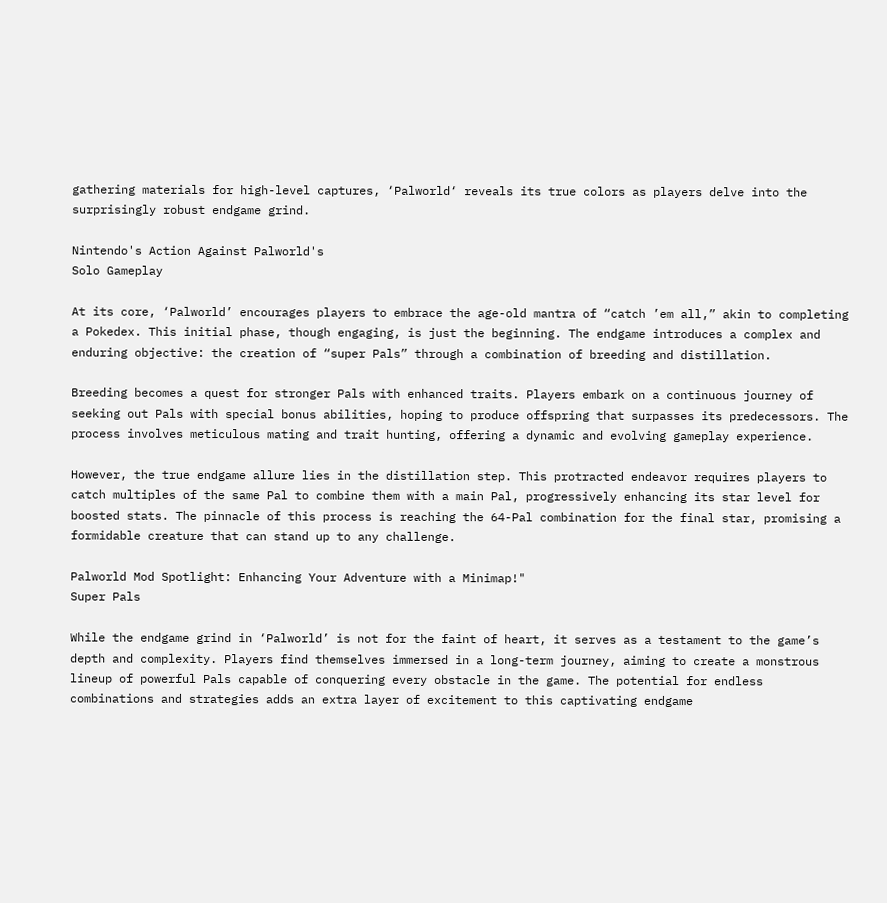gathering materials for high-level captures, ‘Palworld‘ reveals its true colors as players delve into the surprisingly robust endgame grind.

Nintendo's Action Against Palworld's
Solo Gameplay

At its core, ‘Palworld’ encourages players to embrace the age-old mantra of “catch ’em all,” akin to completing a Pokedex. This initial phase, though engaging, is just the beginning. The endgame introduces a complex and enduring objective: the creation of “super Pals” through a combination of breeding and distillation.

Breeding becomes a quest for stronger Pals with enhanced traits. Players embark on a continuous journey of seeking out Pals with special bonus abilities, hoping to produce offspring that surpasses its predecessors. The process involves meticulous mating and trait hunting, offering a dynamic and evolving gameplay experience.

However, the true endgame allure lies in the distillation step. This protracted endeavor requires players to catch multiples of the same Pal to combine them with a main Pal, progressively enhancing its star level for boosted stats. The pinnacle of this process is reaching the 64-Pal combination for the final star, promising a formidable creature that can stand up to any challenge.

Palworld Mod Spotlight: Enhancing Your Adventure with a Minimap!"
Super Pals

While the endgame grind in ‘Palworld’ is not for the faint of heart, it serves as a testament to the game’s depth and complexity. Players find themselves immersed in a long-term journey, aiming to create a monstrous lineup of powerful Pals capable of conquering every obstacle in the game. The potential for endless combinations and strategies adds an extra layer of excitement to this captivating endgame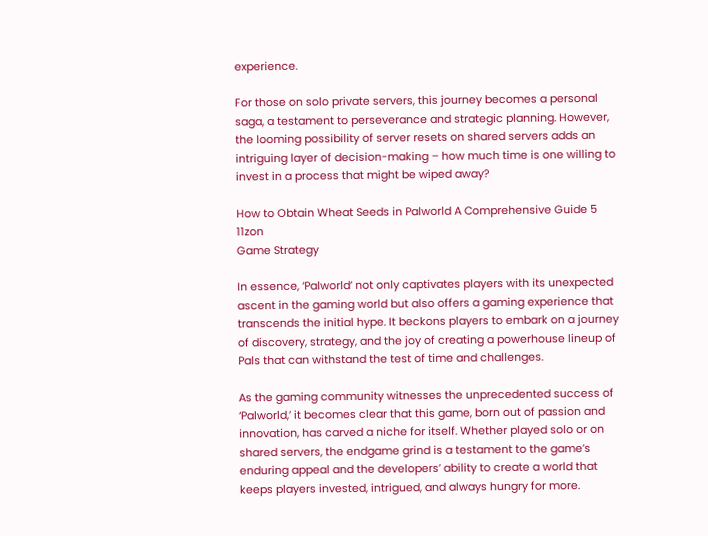experience.

For those on solo private servers, this journey becomes a personal saga, a testament to perseverance and strategic planning. However, the looming possibility of server resets on shared servers adds an intriguing layer of decision-making – how much time is one willing to invest in a process that might be wiped away?

How to Obtain Wheat Seeds in Palworld A Comprehensive Guide 5 11zon
Game Strategy

In essence, ‘Palworld’ not only captivates players with its unexpected ascent in the gaming world but also offers a gaming experience that transcends the initial hype. It beckons players to embark on a journey of discovery, strategy, and the joy of creating a powerhouse lineup of Pals that can withstand the test of time and challenges.

As the gaming community witnesses the unprecedented success of ‘Palworld,’ it becomes clear that this game, born out of passion and innovation, has carved a niche for itself. Whether played solo or on shared servers, the endgame grind is a testament to the game’s enduring appeal and the developers’ ability to create a world that keeps players invested, intrigued, and always hungry for more.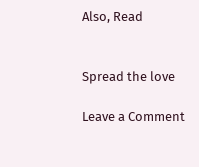Also, Read


Spread the love

Leave a Comment